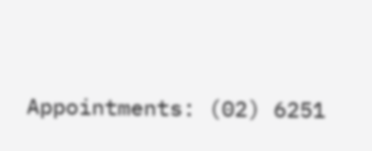Appointments: (02) 6251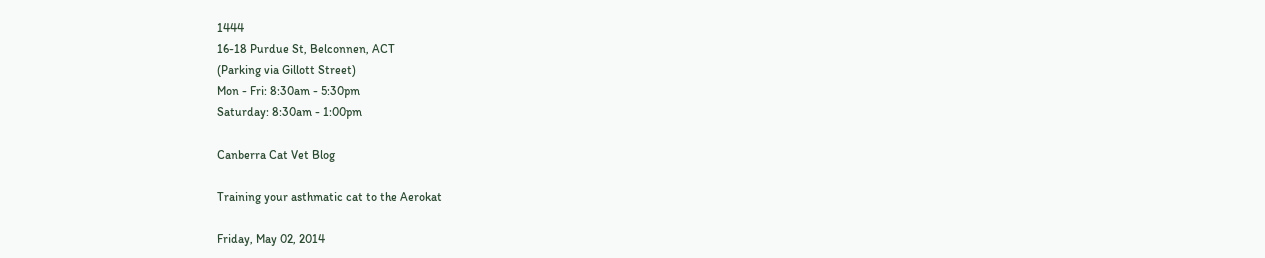1444
16-18 Purdue St, Belconnen, ACT
(Parking via Gillott Street)
Mon - Fri: 8:30am - 5:30pm
Saturday: 8:30am - 1:00pm

Canberra Cat Vet Blog

Training your asthmatic cat to the Aerokat

Friday, May 02, 2014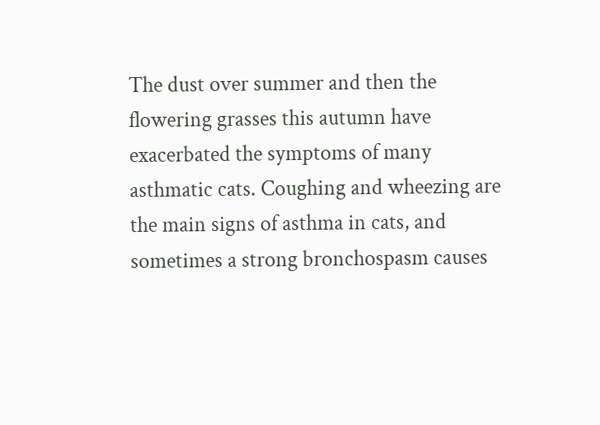The dust over summer and then the flowering grasses this autumn have exacerbated the symptoms of many asthmatic cats. Coughing and wheezing are the main signs of asthma in cats, and sometimes a strong bronchospasm causes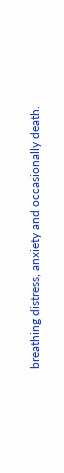breathing distress, anxiety and occasionally death.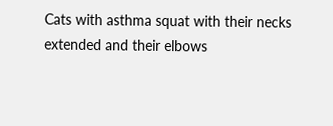Cats with asthma squat with their necks extended and their elbows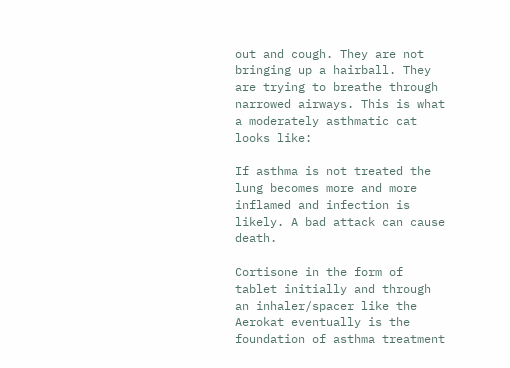out and cough. They are not bringing up a hairball. They are trying to breathe through narrowed airways. This is what a moderately asthmatic cat looks like:

If asthma is not treated the lung becomes more and more inflamed and infection is likely. A bad attack can cause death.

Cortisone in the form of tablet initially and through an inhaler/spacer like the Aerokat eventually is the foundation of asthma treatment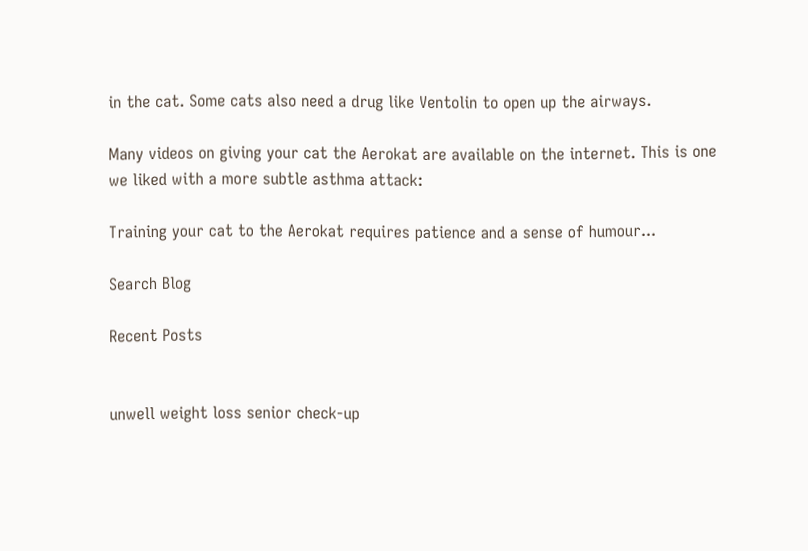in the cat. Some cats also need a drug like Ventolin to open up the airways.

Many videos on giving your cat the Aerokat are available on the internet. This is one we liked with a more subtle asthma attack:

Training your cat to the Aerokat requires patience and a sense of humour...

Search Blog

Recent Posts


unwell weight loss senior check-up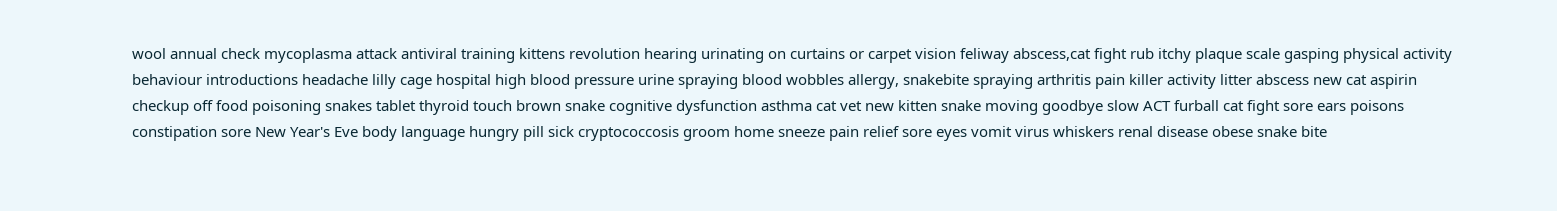wool annual check mycoplasma attack antiviral training kittens revolution hearing urinating on curtains or carpet vision feliway abscess,cat fight rub itchy plaque scale gasping physical activity behaviour introductions headache lilly cage hospital high blood pressure urine spraying blood wobbles allergy, snakebite spraying arthritis pain killer activity litter abscess new cat aspirin checkup off food poisoning snakes tablet thyroid touch brown snake cognitive dysfunction asthma cat vet new kitten snake moving goodbye slow ACT furball cat fight sore ears poisons constipation sore New Year's Eve body language hungry pill sick cryptococcosis groom home sneeze pain relief sore eyes vomit virus whiskers renal disease obese snake bite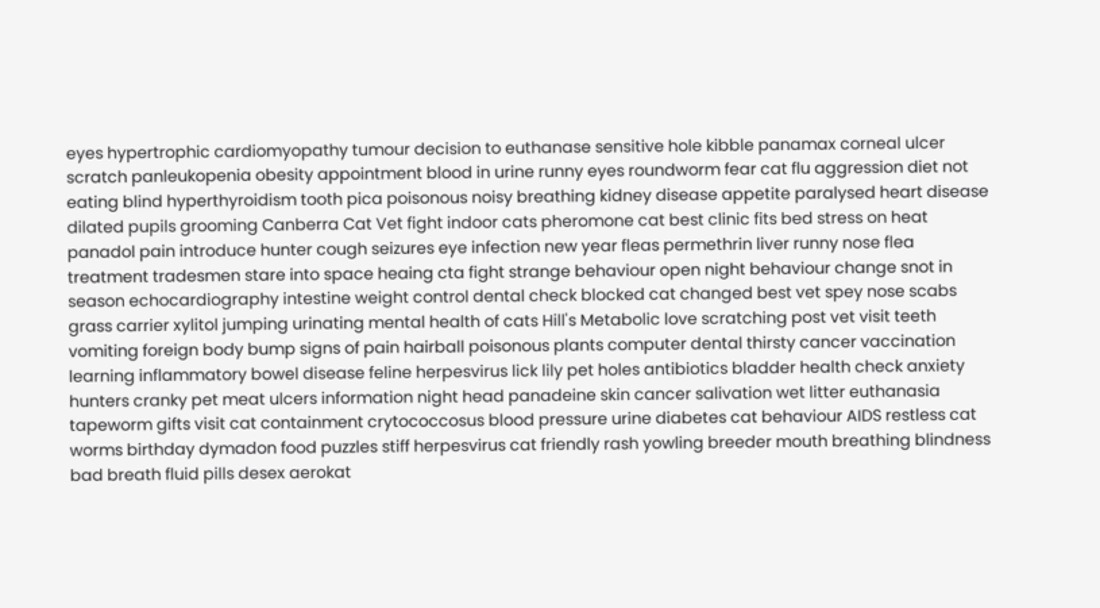eyes hypertrophic cardiomyopathy tumour decision to euthanase sensitive hole kibble panamax corneal ulcer scratch panleukopenia obesity appointment blood in urine runny eyes roundworm fear cat flu aggression diet not eating blind hyperthyroidism tooth pica poisonous noisy breathing kidney disease appetite paralysed heart disease dilated pupils grooming Canberra Cat Vet fight indoor cats pheromone cat best clinic fits bed stress on heat panadol pain introduce hunter cough seizures eye infection new year fleas permethrin liver runny nose flea treatment tradesmen stare into space heaing cta fight strange behaviour open night behaviour change snot in season echocardiography intestine weight control dental check blocked cat changed best vet spey nose scabs grass carrier xylitol jumping urinating mental health of cats Hill's Metabolic love scratching post vet visit teeth vomiting foreign body bump signs of pain hairball poisonous plants computer dental thirsty cancer vaccination learning inflammatory bowel disease feline herpesvirus lick lily pet holes antibiotics bladder health check anxiety hunters cranky pet meat ulcers information night head panadeine skin cancer salivation wet litter euthanasia tapeworm gifts visit cat containment crytococcosus blood pressure urine diabetes cat behaviour AIDS restless cat worms birthday dymadon food puzzles stiff herpesvirus cat friendly rash yowling breeder mouth breathing blindness bad breath fluid pills desex aerokat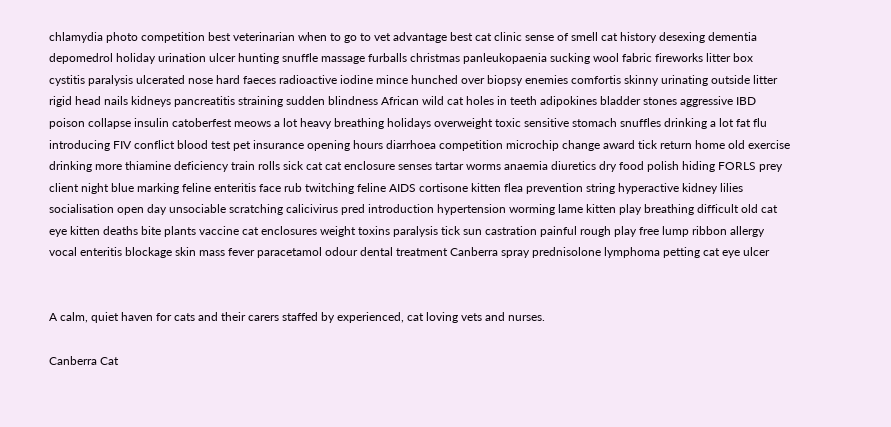chlamydia photo competition best veterinarian when to go to vet advantage best cat clinic sense of smell cat history desexing dementia depomedrol holiday urination ulcer hunting snuffle massage furballs christmas panleukopaenia sucking wool fabric fireworks litter box cystitis paralysis ulcerated nose hard faeces radioactive iodine mince hunched over biopsy enemies comfortis skinny urinating outside litter rigid head nails kidneys pancreatitis straining sudden blindness African wild cat holes in teeth adipokines bladder stones aggressive IBD poison collapse insulin catoberfest meows a lot heavy breathing holidays overweight toxic sensitive stomach snuffles drinking a lot fat flu introducing FIV conflict blood test pet insurance opening hours diarrhoea competition microchip change award tick return home old exercise drinking more thiamine deficiency train rolls sick cat cat enclosure senses tartar worms anaemia diuretics dry food polish hiding FORLS prey client night blue marking feline enteritis face rub twitching feline AIDS cortisone kitten flea prevention string hyperactive kidney lilies socialisation open day unsociable scratching calicivirus pred introduction hypertension worming lame kitten play breathing difficult old cat eye kitten deaths bite plants vaccine cat enclosures weight toxins paralysis tick sun castration painful rough play free lump ribbon allergy vocal enteritis blockage skin mass fever paracetamol odour dental treatment Canberra spray prednisolone lymphoma petting cat eye ulcer


A calm, quiet haven for cats and their carers staffed by experienced, cat loving vets and nurses.

Canberra Cat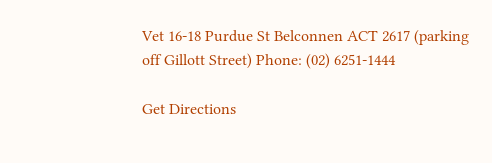Vet 16-18 Purdue St Belconnen ACT 2617 (parking off Gillott Street) Phone: (02) 6251-1444

Get Directions